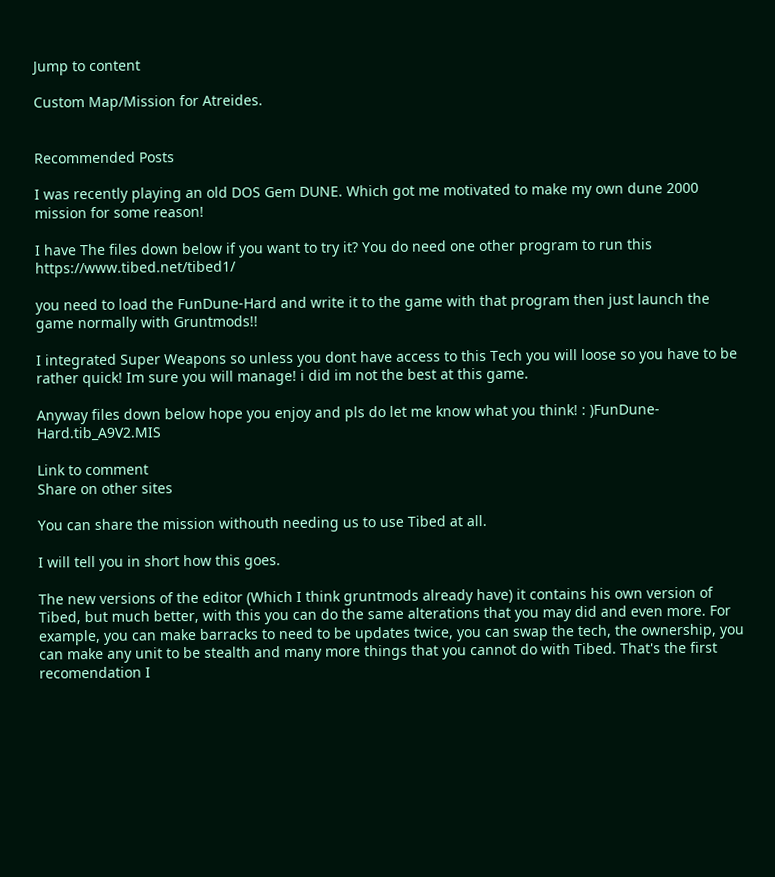Jump to content

Custom Map/Mission for Atreides.


Recommended Posts

I was recently playing an old DOS Gem DUNE. Which got me motivated to make my own dune 2000 mission for some reason!

I have The files down below if you want to try it? You do need one other program to run this https://www.tibed.net/tibed1/

you need to load the FunDune-Hard and write it to the game with that program then just launch the game normally with Gruntmods!!

I integrated Super Weapons so unless you dont have access to this Tech you will loose so you have to be rather quick! Im sure you will manage! i did im not the best at this game.

Anyway files down below hope you enjoy and pls do let me know what you think! : )FunDune-Hard.tib_A9V2.MIS

Link to comment
Share on other sites

You can share the mission withouth needing us to use Tibed at all.

I will tell you in short how this goes.

The new versions of the editor (Which I think gruntmods already have) it contains his own version of Tibed, but much better, with this you can do the same alterations that you may did and even more. For example, you can make barracks to need to be updates twice, you can swap the tech, the ownership, you can make any unit to be stealth and many more things that you cannot do with Tibed. That's the first recomendation I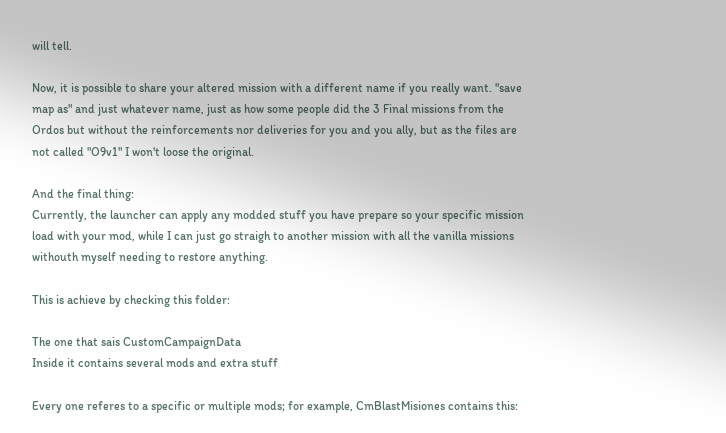will tell.

Now, it is possible to share your altered mission with a different name if you really want. "save map as" and just whatever name, just as how some people did the 3 Final missions from the Ordos but without the reinforcements nor deliveries for you and you ally, but as the files are not called "O9v1" I won't loose the original.

And the final thing:
Currently, the launcher can apply any modded stuff you have prepare so your specific mission load with your mod, while I can just go straigh to another mission with all the vanilla missions withouth myself needing to restore anything.

This is achieve by checking this folder:

The one that sais CustomCampaignData
Inside it contains several mods and extra stuff

Every one referes to a specific or multiple mods; for example, CmBlastMisiones contains this: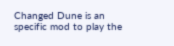Changed Dune is an specific mod to play the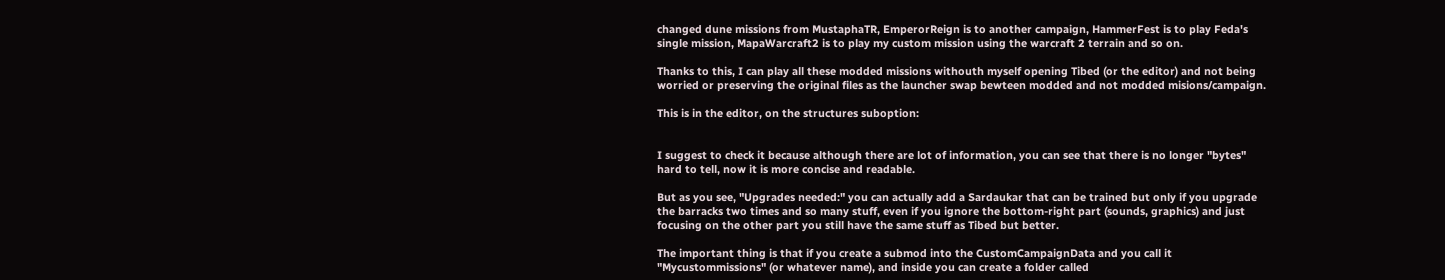changed dune missions from MustaphaTR, EmperorReign is to another campaign, HammerFest is to play Feda's single mission, MapaWarcraft2 is to play my custom mission using the warcraft 2 terrain and so on.

Thanks to this, I can play all these modded missions withouth myself opening Tibed (or the editor) and not being worried or preserving the original files as the launcher swap bewteen modded and not modded misions/campaign.

This is in the editor, on the structures suboption:


I suggest to check it because although there are lot of information, you can see that there is no longer "bytes" hard to tell, now it is more concise and readable.

But as you see, "Upgrades needed:" you can actually add a Sardaukar that can be trained but only if you upgrade the barracks two times and so many stuff, even if you ignore the bottom-right part (sounds, graphics) and just focusing on the other part you still have the same stuff as Tibed but better.

The important thing is that if you create a submod into the CustomCampaignData and you call it "Mycustommissions" (or whatever name), and inside you can create a folder called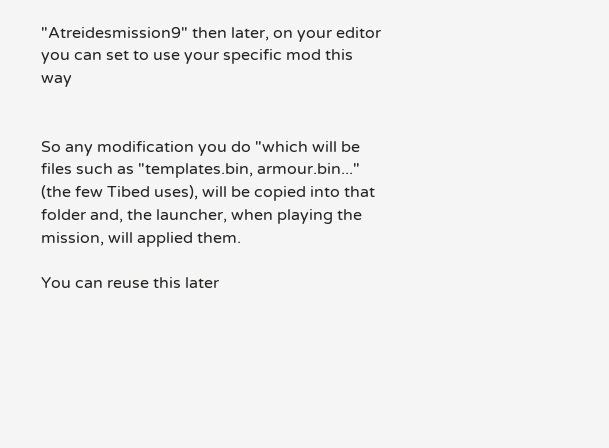"Atreidesmission9" then later, on your editor you can set to use your specific mod this way


So any modification you do "which will be files such as "templates.bin, armour.bin..." (the few Tibed uses), will be copied into that folder and, the launcher, when playing the mission, will applied them.

You can reuse this later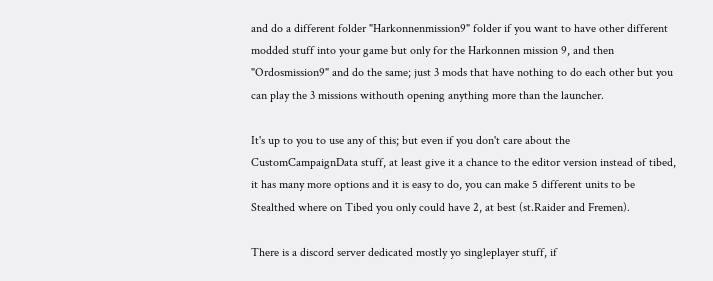and do a different folder "Harkonnenmission9" folder if you want to have other different modded stuff into your game but only for the Harkonnen mission 9, and then "Ordosmission9" and do the same; just 3 mods that have nothing to do each other but you can play the 3 missions withouth opening anything more than the launcher.

It's up to you to use any of this; but even if you don't care about the CustomCampaignData stuff, at least give it a chance to the editor version instead of tibed, it has many more options and it is easy to do, you can make 5 different units to be Stealthed where on Tibed you only could have 2, at best (st.Raider and Fremen).

There is a discord server dedicated mostly yo singleplayer stuff, if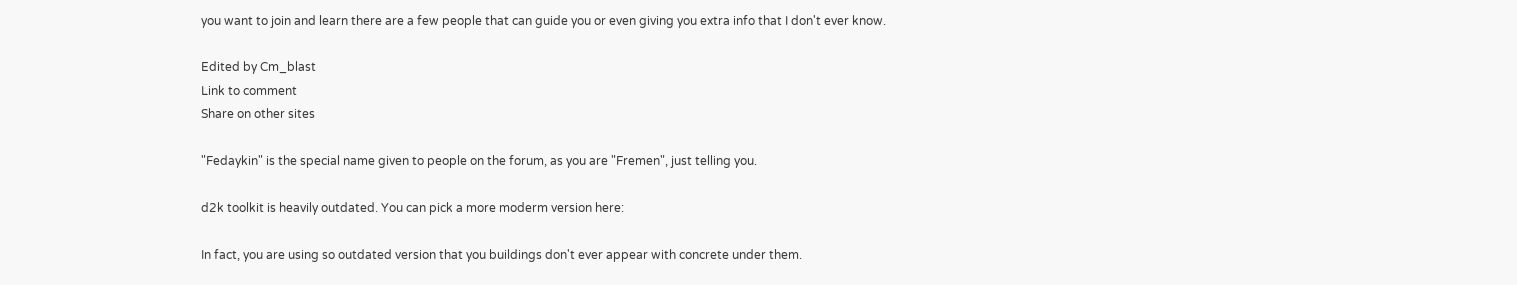you want to join and learn there are a few people that can guide you or even giving you extra info that I don't ever know.

Edited by Cm_blast
Link to comment
Share on other sites

"Fedaykin" is the special name given to people on the forum, as you are "Fremen", just telling you.

d2k toolkit is heavily outdated. You can pick a more moderm version here:

In fact, you are using so outdated version that you buildings don't ever appear with concrete under them.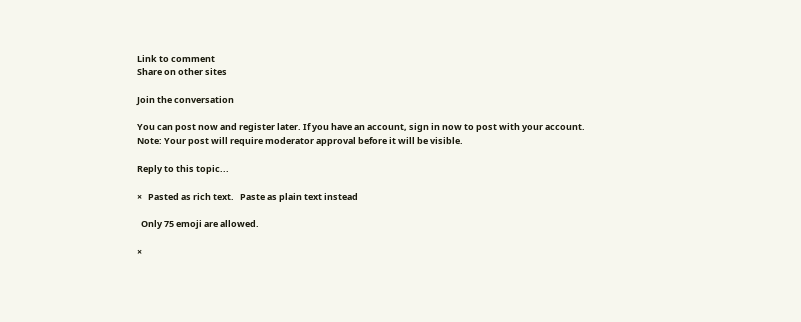Link to comment
Share on other sites

Join the conversation

You can post now and register later. If you have an account, sign in now to post with your account.
Note: Your post will require moderator approval before it will be visible.

Reply to this topic...

×   Pasted as rich text.   Paste as plain text instead

  Only 75 emoji are allowed.

×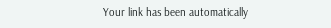Your link has been automatically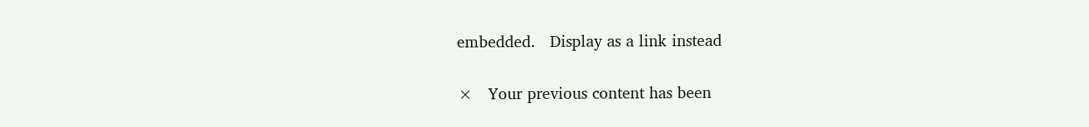embedded.   Display as a link instead

×   Your previous content has been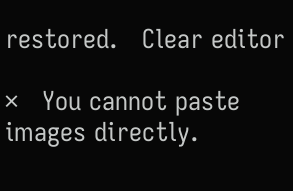restored.   Clear editor

×   You cannot paste images directly.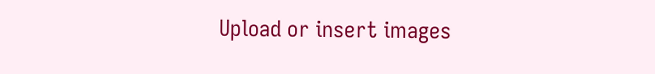Upload or insert images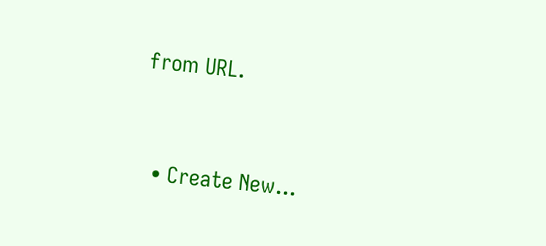from URL.


  • Create New...